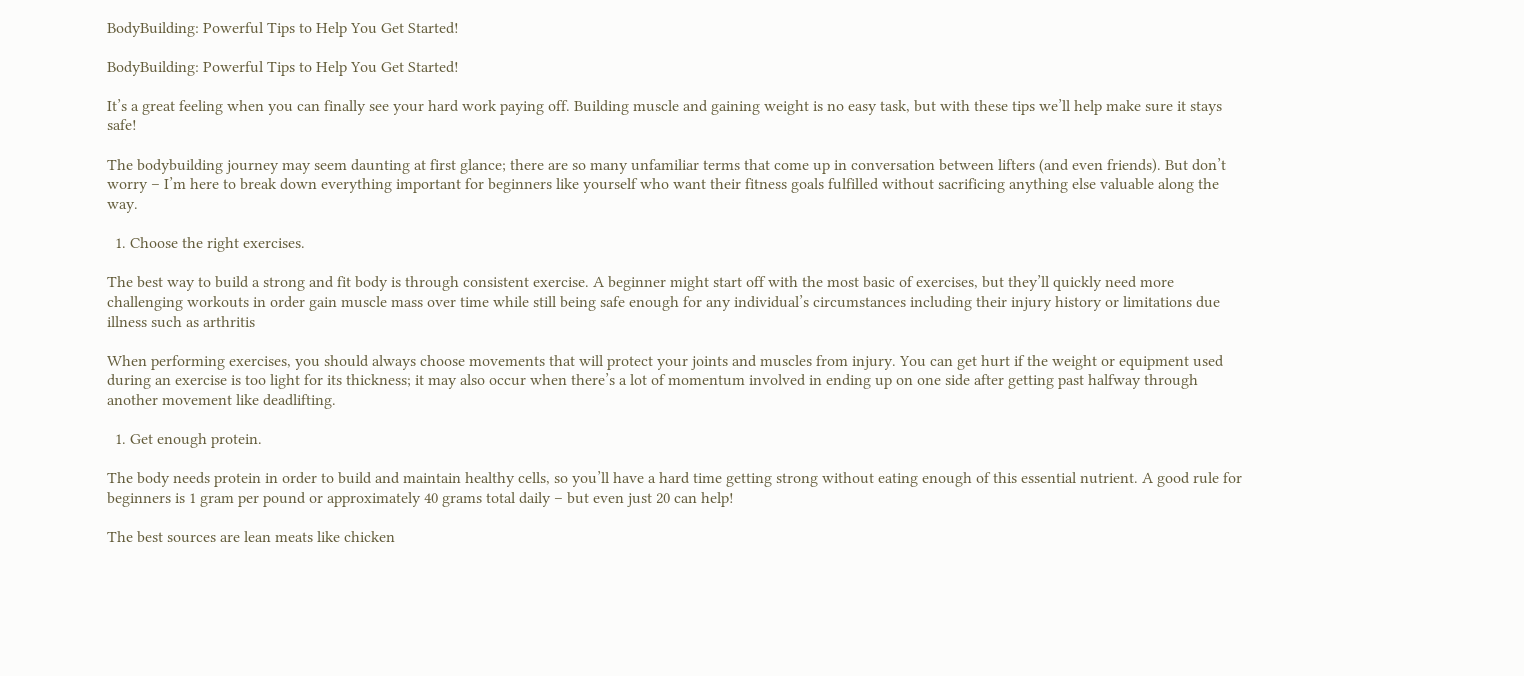BodyBuilding: Powerful Tips to Help You Get Started!

BodyBuilding: Powerful Tips to Help You Get Started!

It’s a great feeling when you can finally see your hard work paying off. Building muscle and gaining weight is no easy task, but with these tips we’ll help make sure it stays safe!

The bodybuilding journey may seem daunting at first glance; there are so many unfamiliar terms that come up in conversation between lifters (and even friends). But don’t worry – I’m here to break down everything important for beginners like yourself who want their fitness goals fulfilled without sacrificing anything else valuable along the way.

  1. Choose the right exercises.

The best way to build a strong and fit body is through consistent exercise. A beginner might start off with the most basic of exercises, but they’ll quickly need more challenging workouts in order gain muscle mass over time while still being safe enough for any individual’s circumstances including their injury history or limitations due illness such as arthritis

When performing exercises, you should always choose movements that will protect your joints and muscles from injury. You can get hurt if the weight or equipment used during an exercise is too light for its thickness; it may also occur when there’s a lot of momentum involved in ending up on one side after getting past halfway through another movement like deadlifting.

  1. Get enough protein.

The body needs protein in order to build and maintain healthy cells, so you’ll have a hard time getting strong without eating enough of this essential nutrient. A good rule for beginners is 1 gram per pound or approximately 40 grams total daily – but even just 20 can help!

The best sources are lean meats like chicken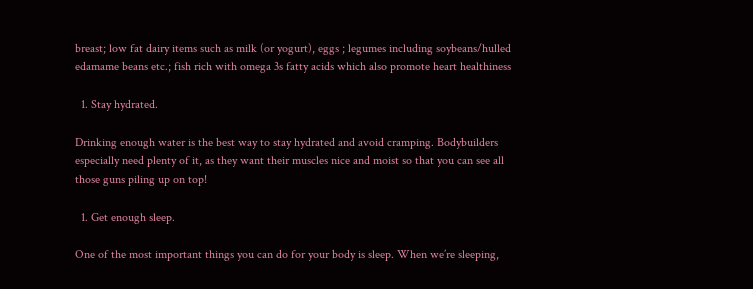breast; low fat dairy items such as milk (or yogurt), eggs ; legumes including soybeans/hulled edamame beans etc.; fish rich with omega 3s fatty acids which also promote heart healthiness

  1. Stay hydrated.

Drinking enough water is the best way to stay hydrated and avoid cramping. Bodybuilders especially need plenty of it, as they want their muscles nice and moist so that you can see all those guns piling up on top!

  1. Get enough sleep.

One of the most important things you can do for your body is sleep. When we’re sleeping,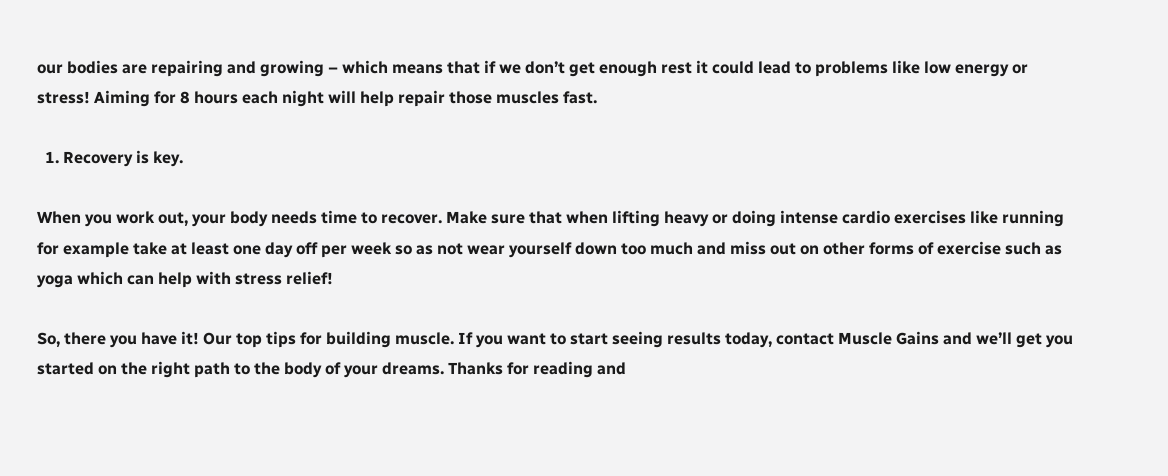our bodies are repairing and growing – which means that if we don’t get enough rest it could lead to problems like low energy or stress! Aiming for 8 hours each night will help repair those muscles fast.

  1. Recovery is key.

When you work out, your body needs time to recover. Make sure that when lifting heavy or doing intense cardio exercises like running for example take at least one day off per week so as not wear yourself down too much and miss out on other forms of exercise such as yoga which can help with stress relief!

So, there you have it! Our top tips for building muscle. If you want to start seeing results today, contact Muscle Gains and we’ll get you started on the right path to the body of your dreams. Thanks for reading and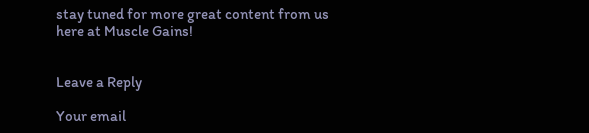stay tuned for more great content from us here at Muscle Gains!


Leave a Reply

Your email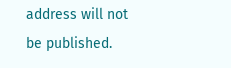address will not be published.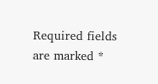Required fields are marked *